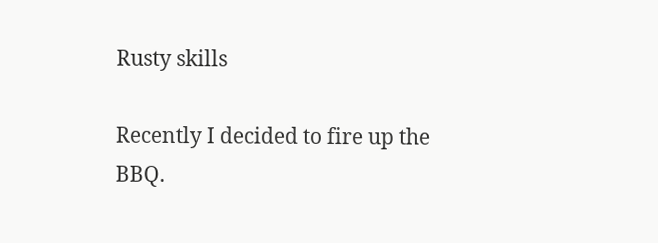Rusty skills

Recently I decided to fire up the BBQ.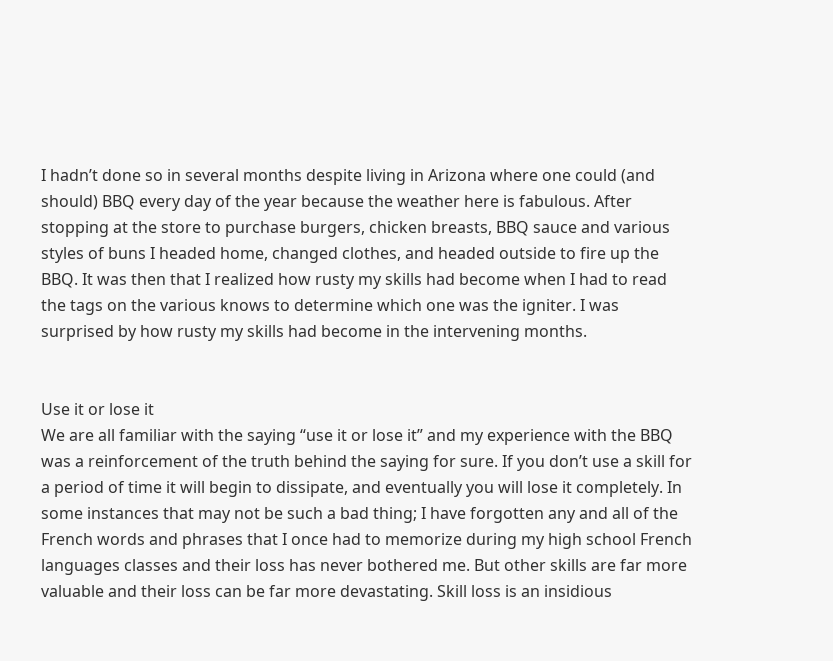I hadn’t done so in several months despite living in Arizona where one could (and should) BBQ every day of the year because the weather here is fabulous. After stopping at the store to purchase burgers, chicken breasts, BBQ sauce and various styles of buns I headed home, changed clothes, and headed outside to fire up the BBQ. It was then that I realized how rusty my skills had become when I had to read the tags on the various knows to determine which one was the igniter. I was surprised by how rusty my skills had become in the intervening months.


Use it or lose it
We are all familiar with the saying “use it or lose it” and my experience with the BBQ was a reinforcement of the truth behind the saying for sure. If you don’t use a skill for a period of time it will begin to dissipate, and eventually you will lose it completely. In some instances that may not be such a bad thing; I have forgotten any and all of the French words and phrases that I once had to memorize during my high school French languages classes and their loss has never bothered me. But other skills are far more valuable and their loss can be far more devastating. Skill loss is an insidious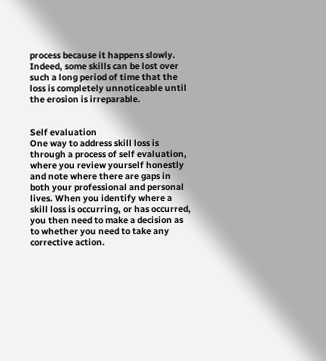process because it happens slowly. Indeed, some skills can be lost over such a long period of time that the loss is completely unnoticeable until the erosion is irreparable.


Self evaluation
One way to address skill loss is through a process of self evaluation, where you review yourself honestly and note where there are gaps in both your professional and personal lives. When you identify where a skill loss is occurring, or has occurred, you then need to make a decision as to whether you need to take any corrective action.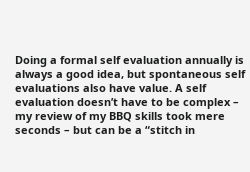Doing a formal self evaluation annually is always a good idea, but spontaneous self evaluations also have value. A self evaluation doesn’t have to be complex – my review of my BBQ skills took mere seconds – but can be a “stitch in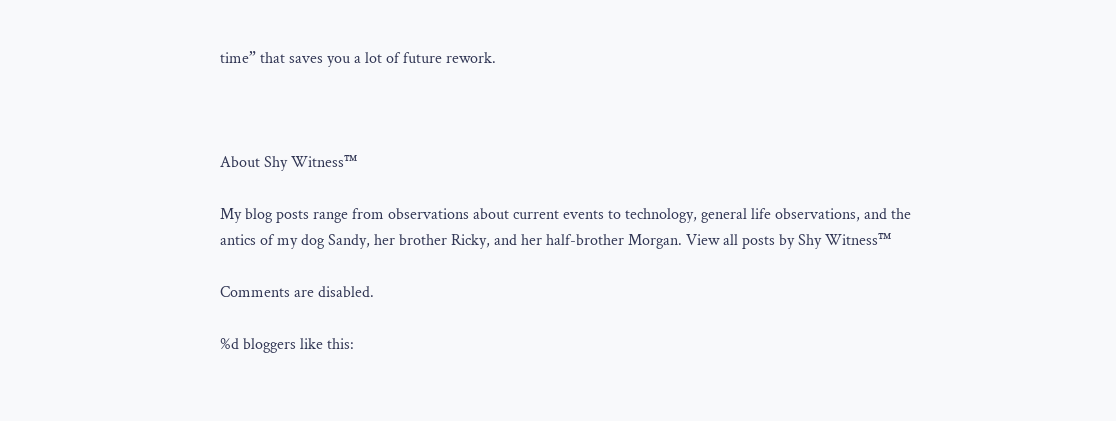time” that saves you a lot of future rework.



About Shy Witness™

My blog posts range from observations about current events to technology, general life observations, and the antics of my dog Sandy, her brother Ricky, and her half-brother Morgan. View all posts by Shy Witness™

Comments are disabled.

%d bloggers like this: